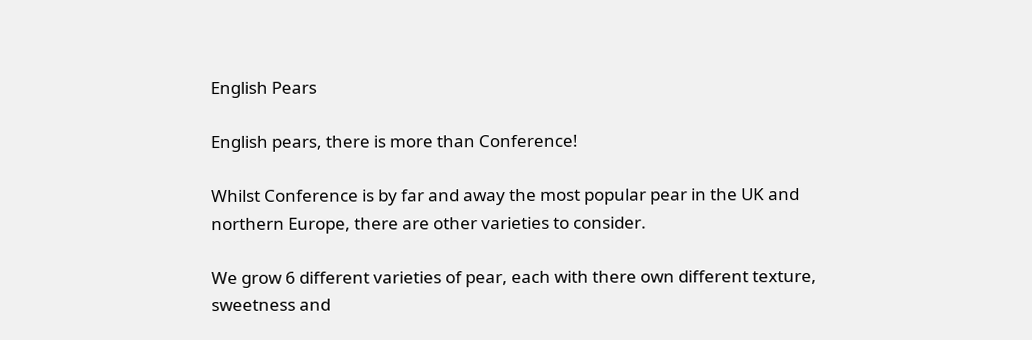English Pears

English pears, there is more than Conference!

Whilst Conference is by far and away the most popular pear in the UK and northern Europe, there are other varieties to consider.

We grow 6 different varieties of pear, each with there own different texture, sweetness and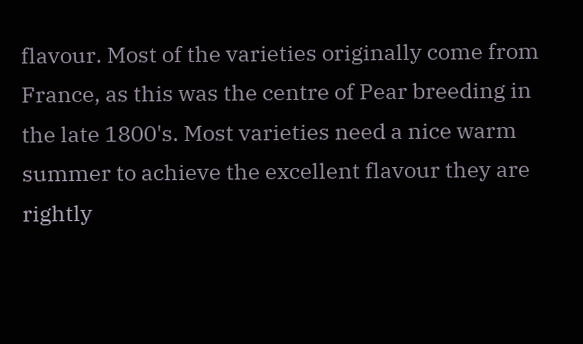flavour. Most of the varieties originally come from France, as this was the centre of Pear breeding in the late 1800's. Most varieties need a nice warm summer to achieve the excellent flavour they are rightly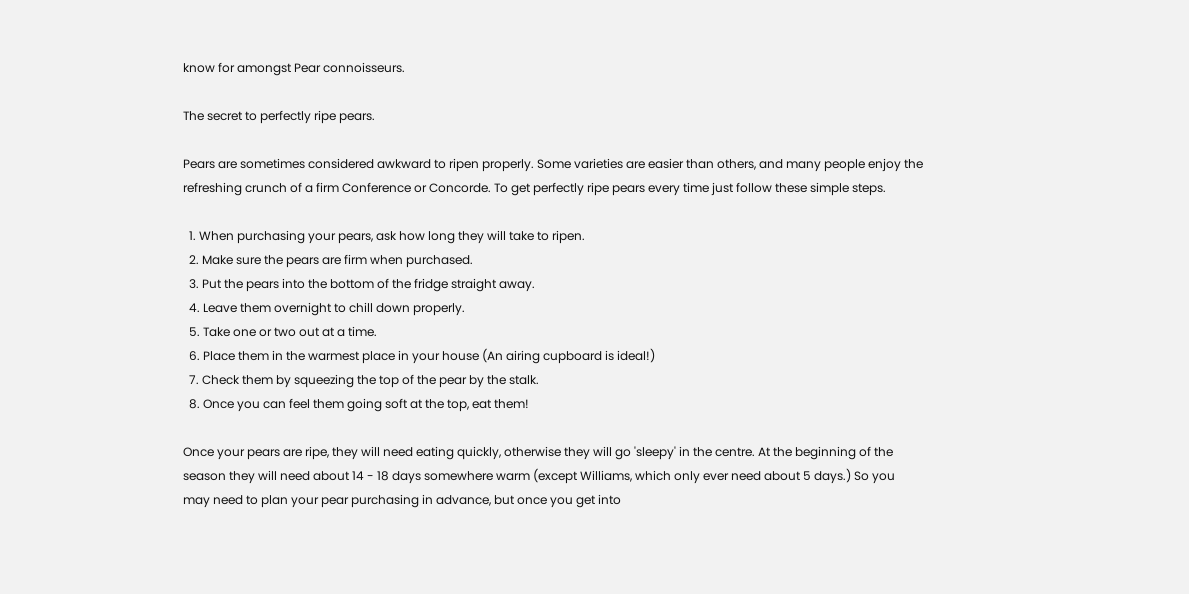know for amongst Pear connoisseurs.

The secret to perfectly ripe pears.

Pears are sometimes considered awkward to ripen properly. Some varieties are easier than others, and many people enjoy the refreshing crunch of a firm Conference or Concorde. To get perfectly ripe pears every time just follow these simple steps.

  1. When purchasing your pears, ask how long they will take to ripen.
  2. Make sure the pears are firm when purchased.
  3. Put the pears into the bottom of the fridge straight away.
  4. Leave them overnight to chill down properly.
  5. Take one or two out at a time.
  6. Place them in the warmest place in your house (An airing cupboard is ideal!)
  7. Check them by squeezing the top of the pear by the stalk.
  8. Once you can feel them going soft at the top, eat them!

Once your pears are ripe, they will need eating quickly, otherwise they will go 'sleepy' in the centre. At the beginning of the season they will need about 14 - 18 days somewhere warm (except Williams, which only ever need about 5 days.) So you may need to plan your pear purchasing in advance, but once you get into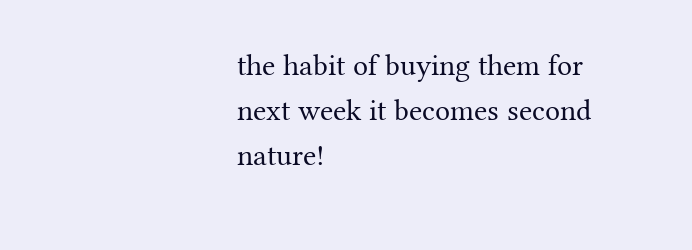the habit of buying them for next week it becomes second nature!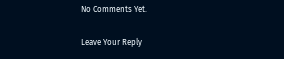No Comments Yet.

Leave Your Reply